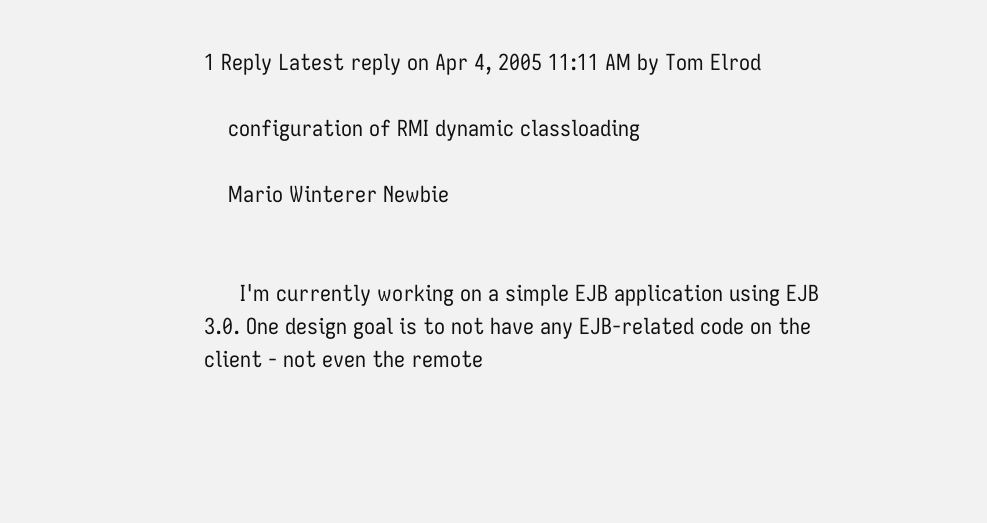1 Reply Latest reply on Apr 4, 2005 11:11 AM by Tom Elrod

    configuration of RMI dynamic classloading

    Mario Winterer Newbie


      I'm currently working on a simple EJB application using EJB 3.0. One design goal is to not have any EJB-related code on the client - not even the remote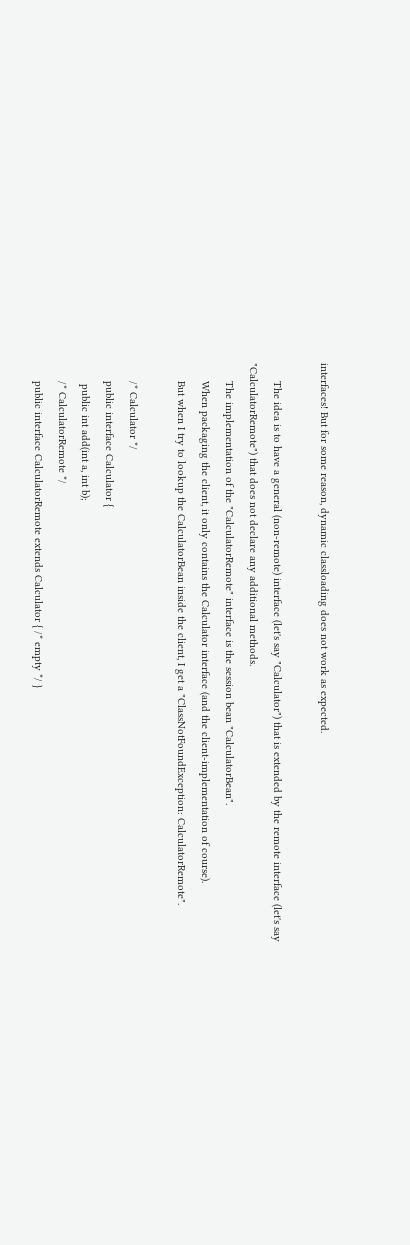interfaces! But for some reason, dynamic classloading does not work as expected.

      The idea is to have a general (non-remote) interface (let's say "Calculator") that is extended by the remote interface (let's say "CalculatorRemote") that does not declare any additional methods.
      The implementation of the "CalculatorRemote" interface is the session bean "CalculatorBean".
      When packaging the client, it only contains the Calculator interface (and the client-implementation of course).
      But when I try to lookup the CalculatorBean inside the client, I get a "ClassNotFoundException: CalculatorRemote".

      /* Calculator */
      public interface Calculator {
       public int add(int a, int b);
      /* CalculatorRemote */
      public interface CalculatorRemote extends Calculator { /* empty */ }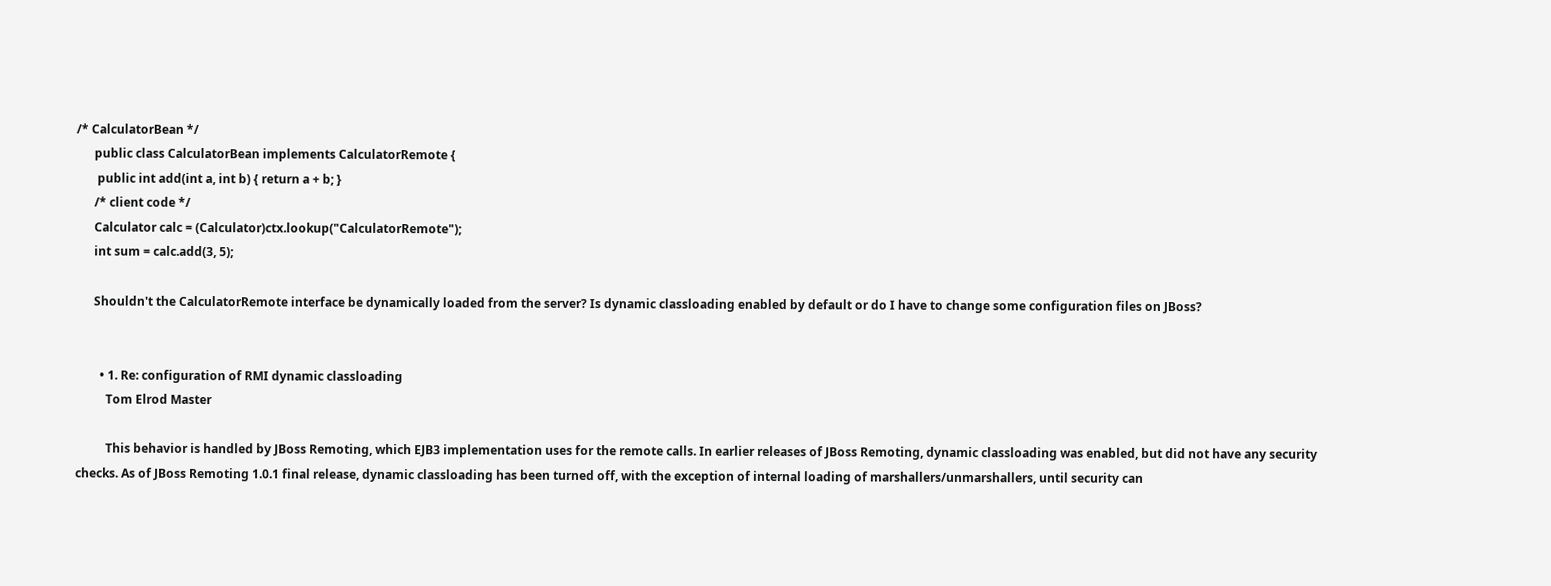/* CalculatorBean */
      public class CalculatorBean implements CalculatorRemote {
       public int add(int a, int b) { return a + b; }
      /* client code */
      Calculator calc = (Calculator)ctx.lookup("CalculatorRemote");
      int sum = calc.add(3, 5);

      Shouldn't the CalculatorRemote interface be dynamically loaded from the server? Is dynamic classloading enabled by default or do I have to change some configuration files on JBoss?


        • 1. Re: configuration of RMI dynamic classloading
          Tom Elrod Master

          This behavior is handled by JBoss Remoting, which EJB3 implementation uses for the remote calls. In earlier releases of JBoss Remoting, dynamic classloading was enabled, but did not have any security checks. As of JBoss Remoting 1.0.1 final release, dynamic classloading has been turned off, with the exception of internal loading of marshallers/unmarshallers, until security can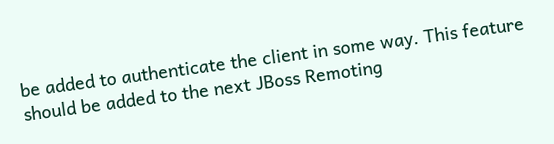be added to authenticate the client in some way. This feature should be added to the next JBoss Remoting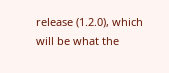release (1.2.0), which will be what the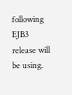following EJB3 release will be using.